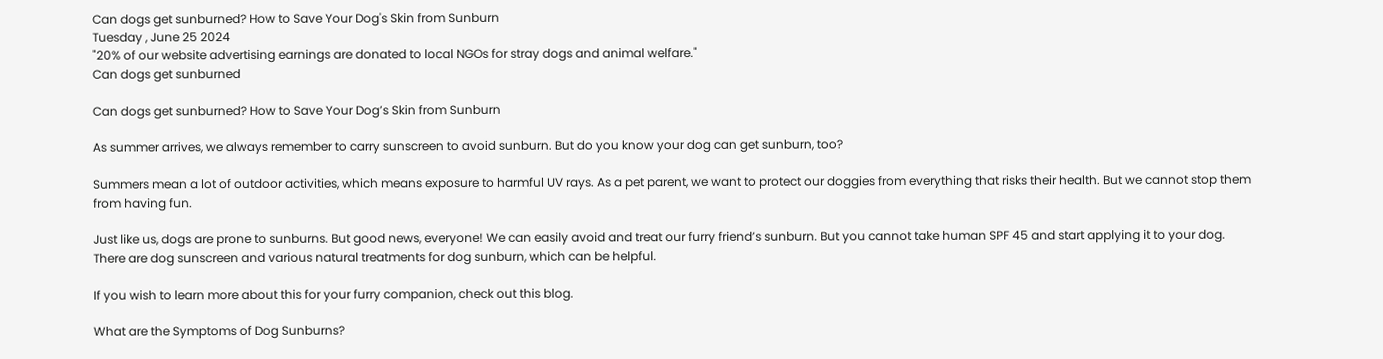Can dogs get sunburned? How to Save Your Dog's Skin from Sunburn
Tuesday , June 25 2024
"20% of our website advertising earnings are donated to local NGOs for stray dogs and animal welfare."
Can dogs get sunburned

Can dogs get sunburned? How to Save Your Dog’s Skin from Sunburn

As summer arrives, we always remember to carry sunscreen to avoid sunburn. But do you know your dog can get sunburn, too?

Summers mean a lot of outdoor activities, which means exposure to harmful UV rays. As a pet parent, we want to protect our doggies from everything that risks their health. But we cannot stop them from having fun.

Just like us, dogs are prone to sunburns. But good news, everyone! We can easily avoid and treat our furry friend’s sunburn. But you cannot take human SPF 45 and start applying it to your dog. There are dog sunscreen and various natural treatments for dog sunburn, which can be helpful.

If you wish to learn more about this for your furry companion, check out this blog.

What are the Symptoms of Dog Sunburns?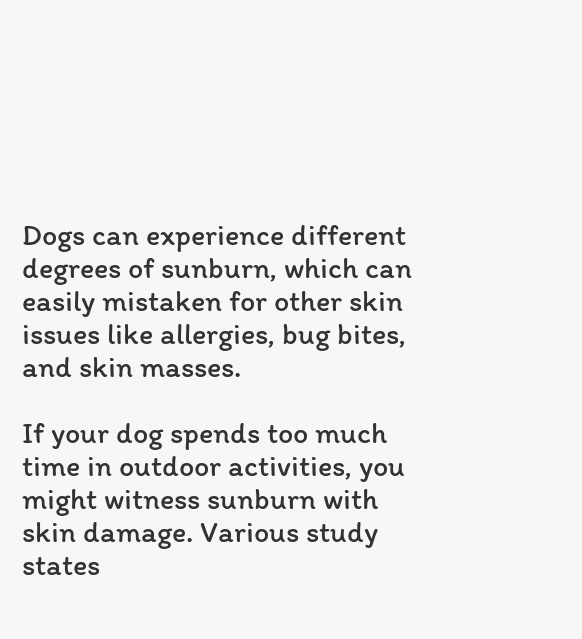Dogs can experience different degrees of sunburn, which can easily mistaken for other skin issues like allergies, bug bites, and skin masses.

If your dog spends too much time in outdoor activities, you might witness sunburn with skin damage. Various study states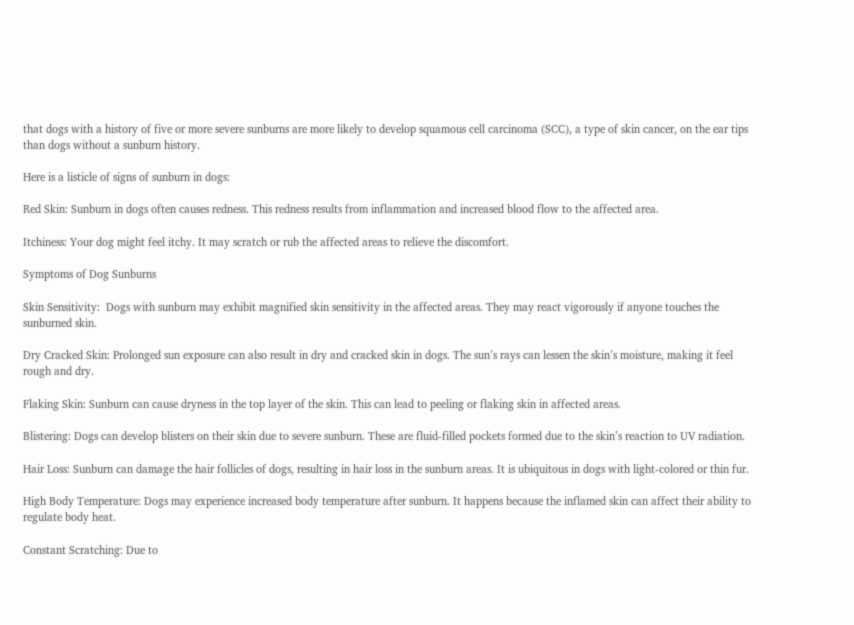that dogs with a history of five or more severe sunburns are more likely to develop squamous cell carcinoma (SCC), a type of skin cancer, on the ear tips than dogs without a sunburn history.

Here is a listicle of signs of sunburn in dogs:

Red Skin: Sunburn in dogs often causes redness. This redness results from inflammation and increased blood flow to the affected area.

Itchiness: Your dog might feel itchy. It may scratch or rub the affected areas to relieve the discomfort.

Symptoms of Dog Sunburns

Skin Sensitivity:  Dogs with sunburn may exhibit magnified skin sensitivity in the affected areas. They may react vigorously if anyone touches the sunburned skin.

Dry Cracked Skin: Prolonged sun exposure can also result in dry and cracked skin in dogs. The sun’s rays can lessen the skin’s moisture, making it feel rough and dry.

Flaking Skin: Sunburn can cause dryness in the top layer of the skin. This can lead to peeling or flaking skin in affected areas.

Blistering: Dogs can develop blisters on their skin due to severe sunburn. These are fluid-filled pockets formed due to the skin’s reaction to UV radiation.

Hair Loss: Sunburn can damage the hair follicles of dogs, resulting in hair loss in the sunburn areas. It is ubiquitous in dogs with light-colored or thin fur.

High Body Temperature: Dogs may experience increased body temperature after sunburn. It happens because the inflamed skin can affect their ability to regulate body heat.

Constant Scratching: Due to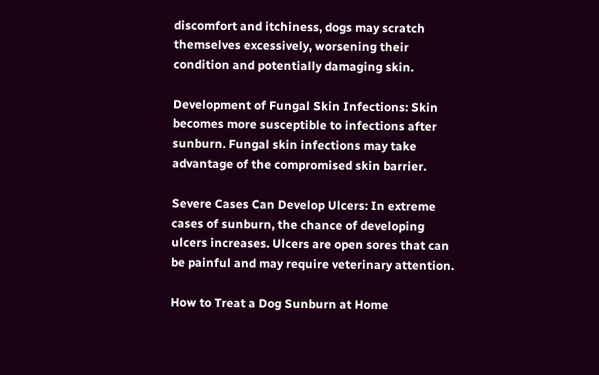discomfort and itchiness, dogs may scratch themselves excessively, worsening their condition and potentially damaging skin.

Development of Fungal Skin Infections: Skin becomes more susceptible to infections after sunburn. Fungal skin infections may take advantage of the compromised skin barrier.

Severe Cases Can Develop Ulcers: In extreme cases of sunburn, the chance of developing ulcers increases. Ulcers are open sores that can be painful and may require veterinary attention.

How to Treat a Dog Sunburn at Home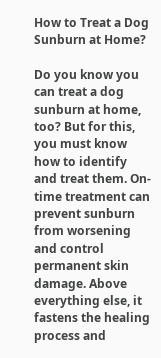How to Treat a Dog Sunburn at Home?

Do you know you can treat a dog sunburn at home, too? But for this, you must know how to identify and treat them. On-time treatment can prevent sunburn from worsening and control permanent skin damage. Above everything else, it fastens the healing process and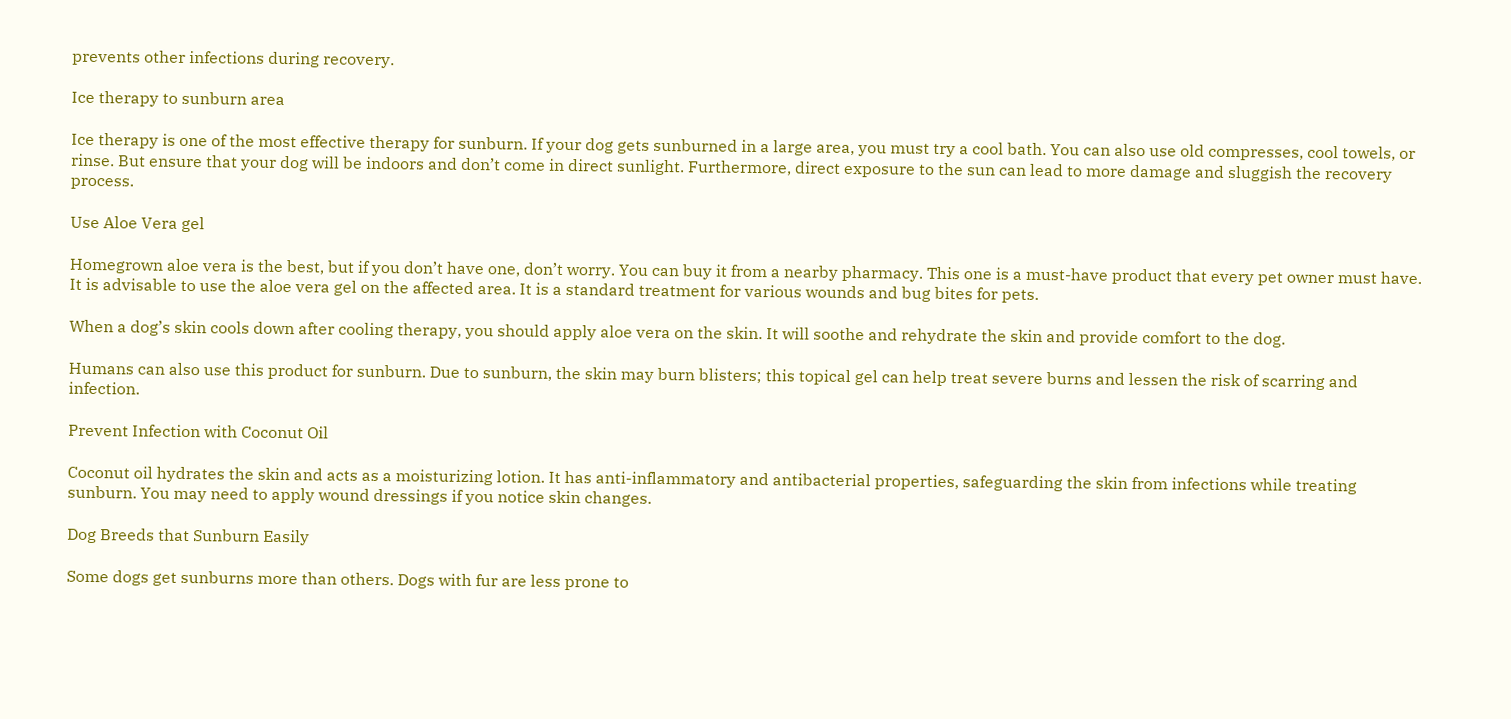prevents other infections during recovery.

Ice therapy to sunburn area

Ice therapy is one of the most effective therapy for sunburn. If your dog gets sunburned in a large area, you must try a cool bath. You can also use old compresses, cool towels, or rinse. But ensure that your dog will be indoors and don’t come in direct sunlight. Furthermore, direct exposure to the sun can lead to more damage and sluggish the recovery process.

Use Aloe Vera gel

Homegrown aloe vera is the best, but if you don’t have one, don’t worry. You can buy it from a nearby pharmacy. This one is a must-have product that every pet owner must have. It is advisable to use the aloe vera gel on the affected area. It is a standard treatment for various wounds and bug bites for pets.

When a dog’s skin cools down after cooling therapy, you should apply aloe vera on the skin. It will soothe and rehydrate the skin and provide comfort to the dog.

Humans can also use this product for sunburn. Due to sunburn, the skin may burn blisters; this topical gel can help treat severe burns and lessen the risk of scarring and infection.

Prevent Infection with Coconut Oil

Coconut oil hydrates the skin and acts as a moisturizing lotion. It has anti-inflammatory and antibacterial properties, safeguarding the skin from infections while treating sunburn. You may need to apply wound dressings if you notice skin changes.

Dog Breeds that Sunburn Easily

Some dogs get sunburns more than others. Dogs with fur are less prone to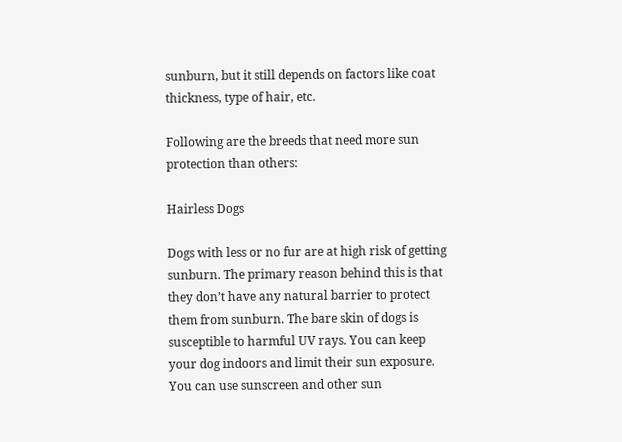sunburn, but it still depends on factors like coat thickness, type of hair, etc.

Following are the breeds that need more sun protection than others:

Hairless Dogs

Dogs with less or no fur are at high risk of getting sunburn. The primary reason behind this is that they don’t have any natural barrier to protect them from sunburn. The bare skin of dogs is susceptible to harmful UV rays. You can keep your dog indoors and limit their sun exposure. You can use sunscreen and other sun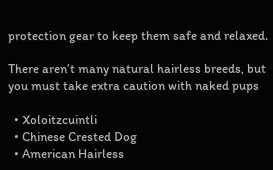protection gear to keep them safe and relaxed.

There aren’t many natural hairless breeds, but you must take extra caution with naked pups

  • Xoloitzcuintli
  • Chinese Crested Dog
  • American Hairless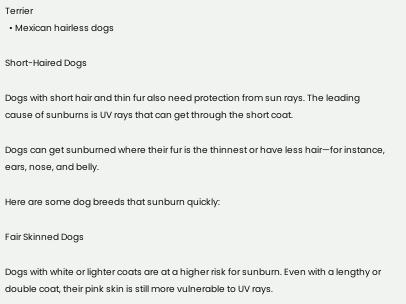Terrier
  • Mexican hairless dogs

Short-Haired Dogs

Dogs with short hair and thin fur also need protection from sun rays. The leading cause of sunburns is UV rays that can get through the short coat.

Dogs can get sunburned where their fur is the thinnest or have less hair—for instance, ears, nose, and belly.

Here are some dog breeds that sunburn quickly:

Fair Skinned Dogs

Dogs with white or lighter coats are at a higher risk for sunburn. Even with a lengthy or double coat, their pink skin is still more vulnerable to UV rays.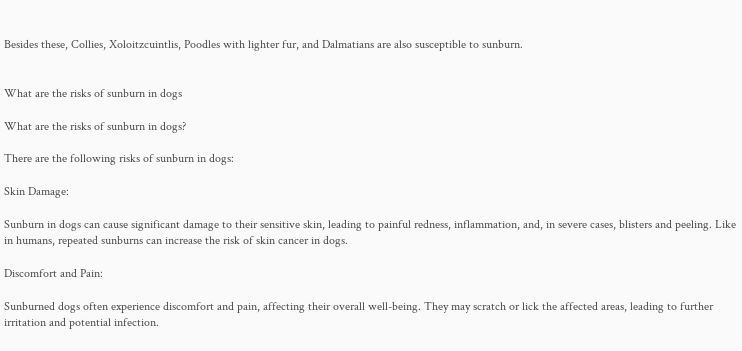Besides these, Collies, Xoloitzcuintlis, Poodles with lighter fur, and Dalmatians are also susceptible to sunburn.


What are the risks of sunburn in dogs

What are the risks of sunburn in dogs?

There are the following risks of sunburn in dogs:

Skin Damage:

Sunburn in dogs can cause significant damage to their sensitive skin, leading to painful redness, inflammation, and, in severe cases, blisters and peeling. Like in humans, repeated sunburns can increase the risk of skin cancer in dogs.

Discomfort and Pain:

Sunburned dogs often experience discomfort and pain, affecting their overall well-being. They may scratch or lick the affected areas, leading to further irritation and potential infection.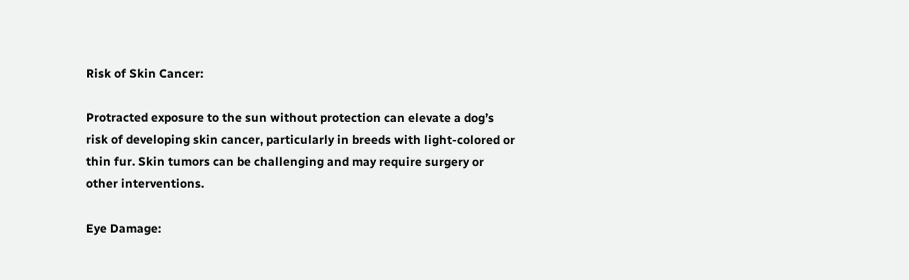Risk of Skin Cancer:

Protracted exposure to the sun without protection can elevate a dog’s risk of developing skin cancer, particularly in breeds with light-colored or thin fur. Skin tumors can be challenging and may require surgery or other interventions.

Eye Damage: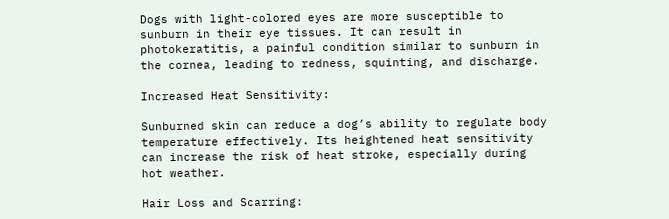Dogs with light-colored eyes are more susceptible to sunburn in their eye tissues. It can result in photokeratitis, a painful condition similar to sunburn in the cornea, leading to redness, squinting, and discharge.

Increased Heat Sensitivity:

Sunburned skin can reduce a dog’s ability to regulate body temperature effectively. Its heightened heat sensitivity can increase the risk of heat stroke, especially during hot weather.

Hair Loss and Scarring: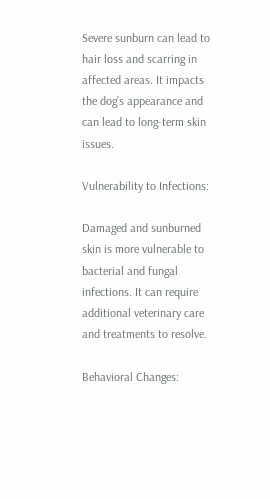Severe sunburn can lead to hair loss and scarring in affected areas. It impacts the dog’s appearance and can lead to long-term skin issues.

Vulnerability to Infections:

Damaged and sunburned skin is more vulnerable to bacterial and fungal infections. It can require additional veterinary care and treatments to resolve.

Behavioral Changes: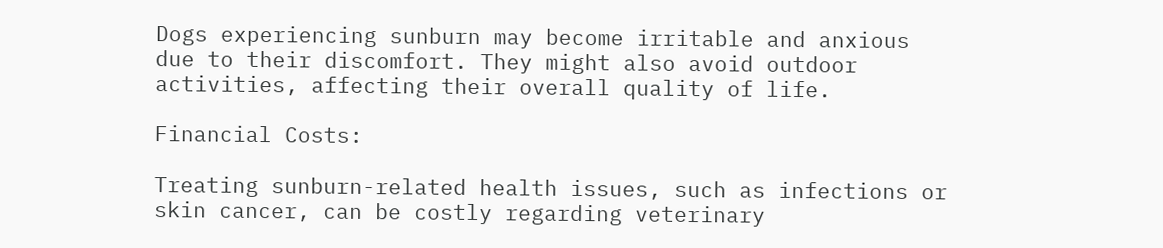Dogs experiencing sunburn may become irritable and anxious due to their discomfort. They might also avoid outdoor activities, affecting their overall quality of life.

Financial Costs:

Treating sunburn-related health issues, such as infections or skin cancer, can be costly regarding veterinary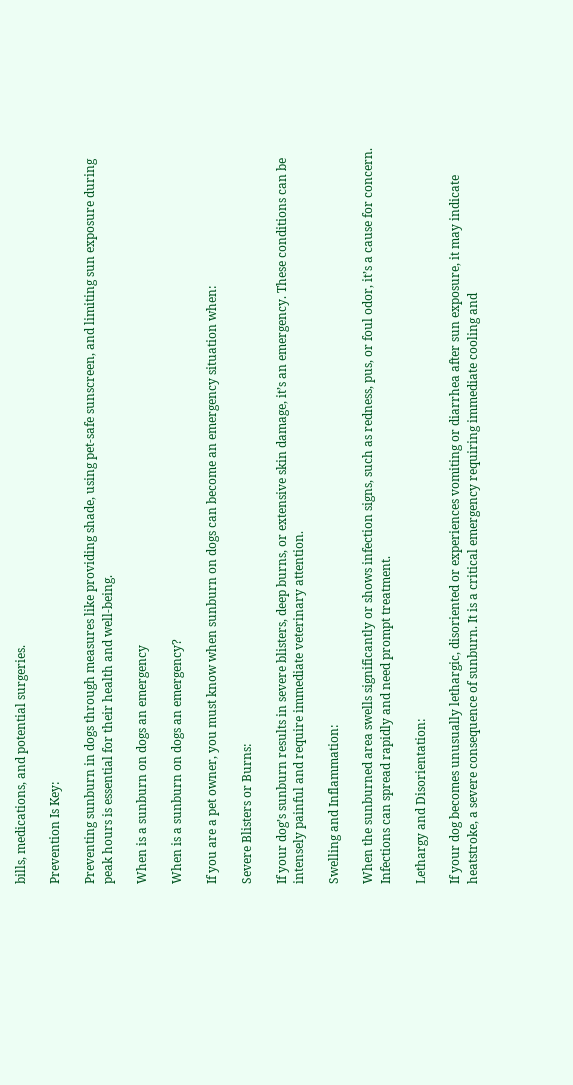bills, medications, and potential surgeries.

Prevention Is Key:

Preventing sunburn in dogs through measures like providing shade, using pet-safe sunscreen, and limiting sun exposure during peak hours is essential for their health and well-being.

When is a sunburn on dogs an emergency

When is a sunburn on dogs an emergency?

If you are a pet owner, you must know when sunburn on dogs can become an emergency situation when:

Severe Blisters or Burns:

If your dog’s sunburn results in severe blisters, deep burns, or extensive skin damage, it’s an emergency. These conditions can be intensely painful and require immediate veterinary attention.

Swelling and Inflammation:

When the sunburned area swells significantly or shows infection signs, such as redness, pus, or foul odor, it’s a cause for concern. Infections can spread rapidly and need prompt treatment.

Lethargy and Disorientation:

If your dog becomes unusually lethargic, disoriented or experiences vomiting or diarrhea after sun exposure, it may indicate heatstroke, a severe consequence of sunburn. It is a critical emergency requiring immediate cooling and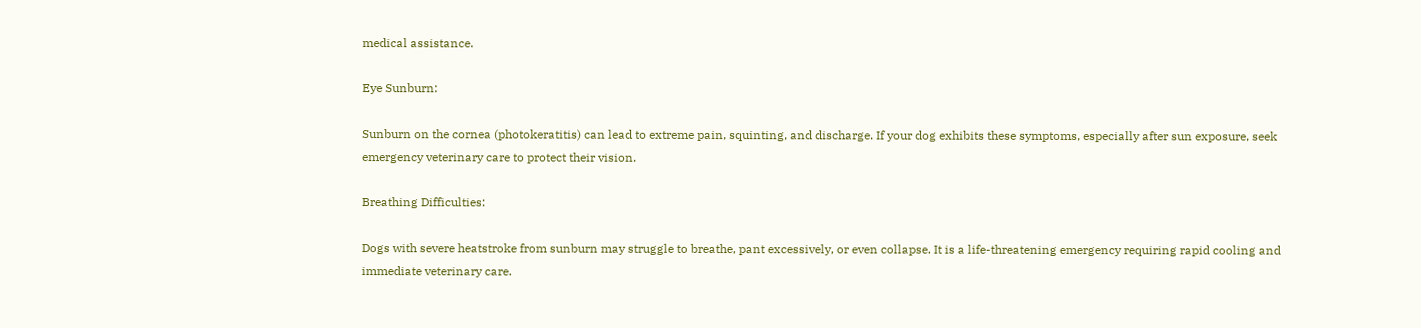medical assistance.

Eye Sunburn:

Sunburn on the cornea (photokeratitis) can lead to extreme pain, squinting, and discharge. If your dog exhibits these symptoms, especially after sun exposure, seek emergency veterinary care to protect their vision.

Breathing Difficulties:

Dogs with severe heatstroke from sunburn may struggle to breathe, pant excessively, or even collapse. It is a life-threatening emergency requiring rapid cooling and immediate veterinary care.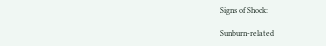Signs of Shock:

Sunburn-related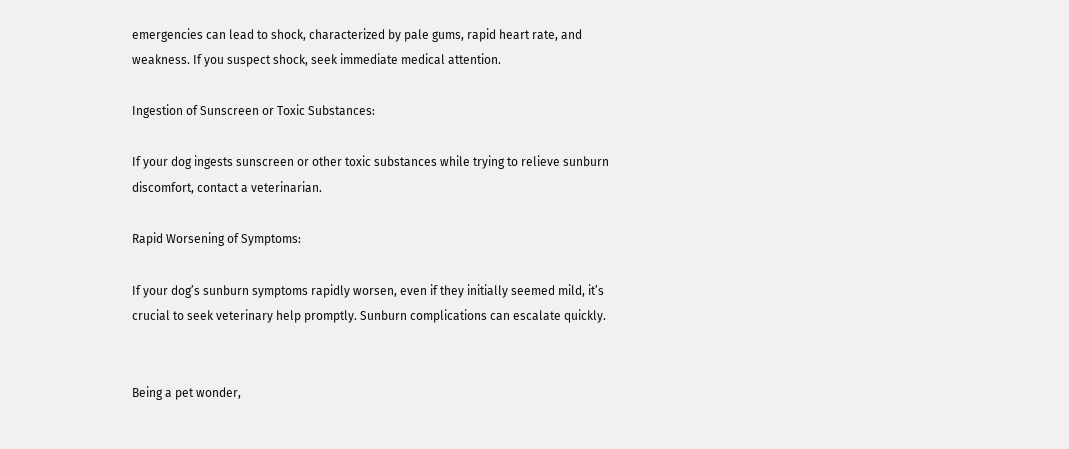emergencies can lead to shock, characterized by pale gums, rapid heart rate, and weakness. If you suspect shock, seek immediate medical attention.

Ingestion of Sunscreen or Toxic Substances:

If your dog ingests sunscreen or other toxic substances while trying to relieve sunburn discomfort, contact a veterinarian.

Rapid Worsening of Symptoms:

If your dog’s sunburn symptoms rapidly worsen, even if they initially seemed mild, it’s crucial to seek veterinary help promptly. Sunburn complications can escalate quickly.


Being a pet wonder,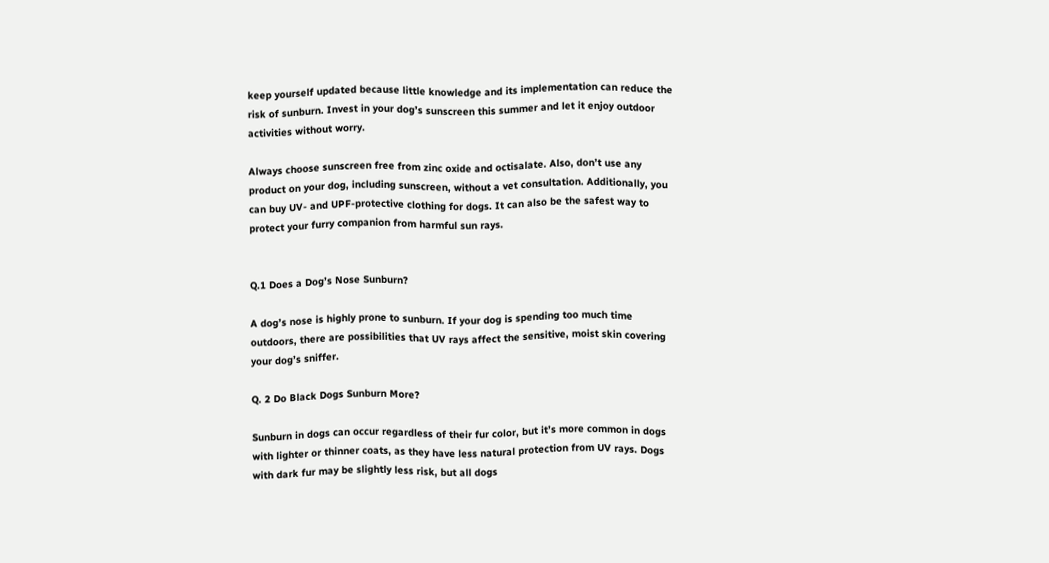keep yourself updated because little knowledge and its implementation can reduce the risk of sunburn. Invest in your dog’s sunscreen this summer and let it enjoy outdoor activities without worry.

Always choose sunscreen free from zinc oxide and octisalate. Also, don’t use any product on your dog, including sunscreen, without a vet consultation. Additionally, you can buy UV- and UPF-protective clothing for dogs. It can also be the safest way to protect your furry companion from harmful sun rays.


Q.1 Does a Dog’s Nose Sunburn?

A dog’s nose is highly prone to sunburn. If your dog is spending too much time outdoors, there are possibilities that UV rays affect the sensitive, moist skin covering your dog’s sniffer.

Q. 2 Do Black Dogs Sunburn More?

Sunburn in dogs can occur regardless of their fur color, but it’s more common in dogs with lighter or thinner coats, as they have less natural protection from UV rays. Dogs with dark fur may be slightly less risk, but all dogs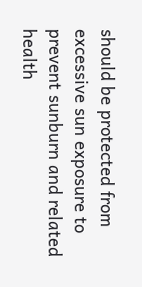should be protected from excessive sun exposure to prevent sunburn and related health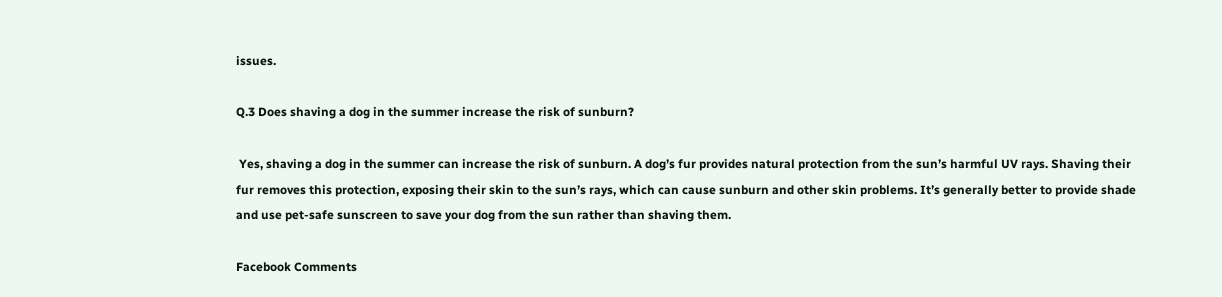issues.

Q.3 Does shaving a dog in the summer increase the risk of sunburn?

 Yes, shaving a dog in the summer can increase the risk of sunburn. A dog’s fur provides natural protection from the sun’s harmful UV rays. Shaving their fur removes this protection, exposing their skin to the sun’s rays, which can cause sunburn and other skin problems. It’s generally better to provide shade and use pet-safe sunscreen to save your dog from the sun rather than shaving them.

Facebook Comments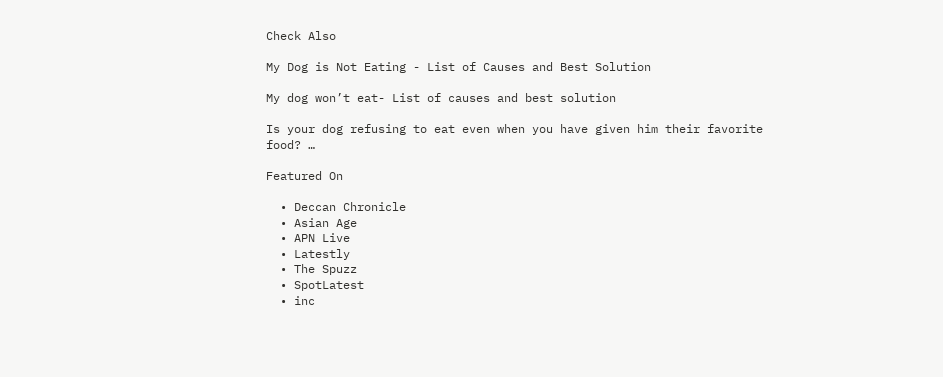Check Also

My Dog is Not Eating - List of Causes and Best Solution

My dog won’t eat- List of causes and best solution

Is your dog refusing to eat even when you have given him their favorite food? …

Featured On

  • Deccan Chronicle
  • Asian Age
  • APN Live
  • Latestly
  • The Spuzz
  • SpotLatest
  • inc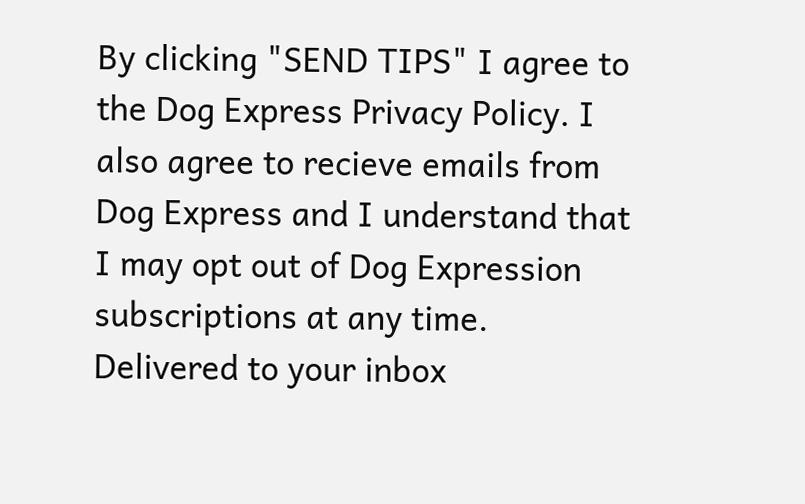By clicking "SEND TIPS" I agree to the Dog Express Privacy Policy. I also agree to recieve emails from Dog Express and I understand that I may opt out of Dog Expression subscriptions at any time.
Delivered to your inbox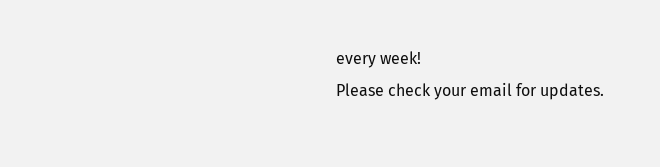every week!
Please check your email for updates.